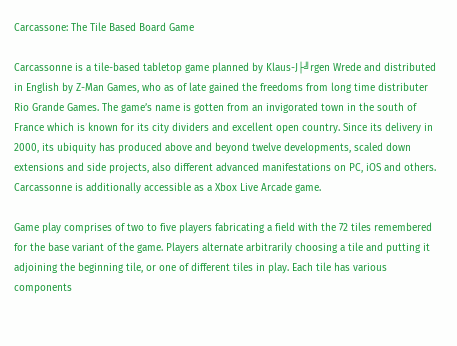Carcassone: The Tile Based Board Game

Carcassonne is a tile-based tabletop game planned by Klaus-J├╝rgen Wrede and distributed in English by Z-Man Games, who as of late gained the freedoms from long time distributer Rio Grande Games. The game’s name is gotten from an invigorated town in the south of France which is known for its city dividers and excellent open country. Since its delivery in 2000, its ubiquity has produced above and beyond twelve developments, scaled down extensions and side projects, also different advanced manifestations on PC, iOS and others. Carcassonne is additionally accessible as a Xbox Live Arcade game.

Game play comprises of two to five players fabricating a field with the 72 tiles remembered for the base variant of the game. Players alternate arbitrarily choosing a tile and putting it adjoining the beginning tile, or one of different tiles in play. Each tile has various components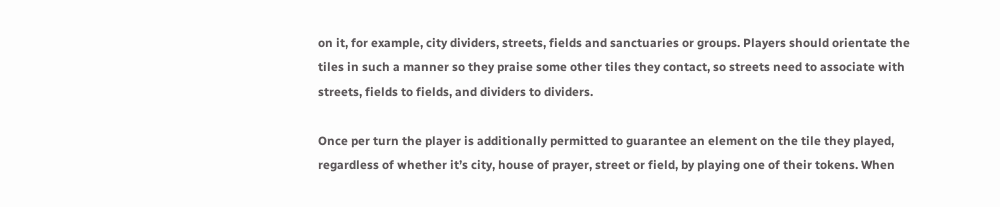on it, for example, city dividers, streets, fields and sanctuaries or groups. Players should orientate the tiles in such a manner so they praise some other tiles they contact, so streets need to associate with streets, fields to fields, and dividers to dividers.

Once per turn the player is additionally permitted to guarantee an element on the tile they played, regardless of whether it’s city, house of prayer, street or field, by playing one of their tokens. When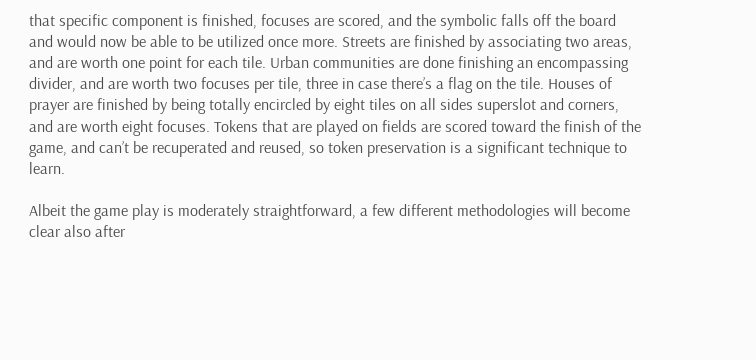that specific component is finished, focuses are scored, and the symbolic falls off the board and would now be able to be utilized once more. Streets are finished by associating two areas, and are worth one point for each tile. Urban communities are done finishing an encompassing divider, and are worth two focuses per tile, three in case there’s a flag on the tile. Houses of prayer are finished by being totally encircled by eight tiles on all sides superslot and corners, and are worth eight focuses. Tokens that are played on fields are scored toward the finish of the game, and can’t be recuperated and reused, so token preservation is a significant technique to learn.

Albeit the game play is moderately straightforward, a few different methodologies will become clear also after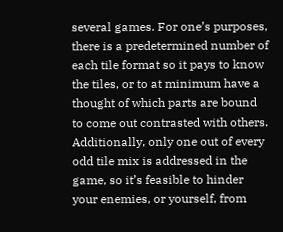several games. For one’s purposes, there is a predetermined number of each tile format so it pays to know the tiles, or to at minimum have a thought of which parts are bound to come out contrasted with others. Additionally, only one out of every odd tile mix is addressed in the game, so it’s feasible to hinder your enemies, or yourself, from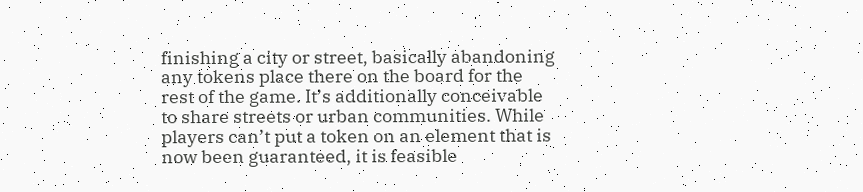finishing a city or street, basically abandoning any tokens place there on the board for the rest of the game. It’s additionally conceivable to share streets or urban communities. While players can’t put a token on an element that is now been guaranteed, it is feasible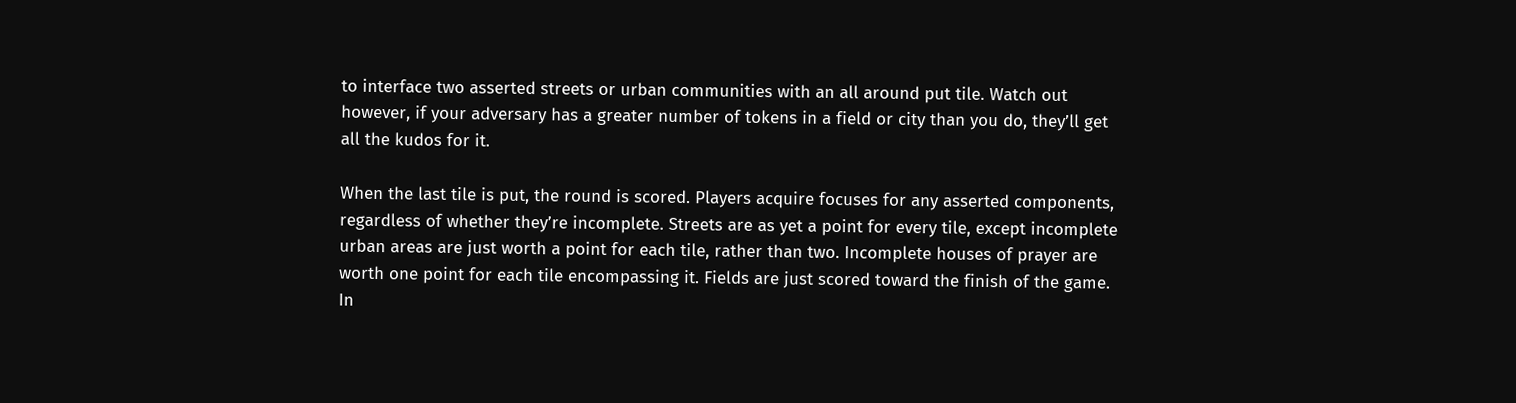to interface two asserted streets or urban communities with an all around put tile. Watch out however, if your adversary has a greater number of tokens in a field or city than you do, they’ll get all the kudos for it.

When the last tile is put, the round is scored. Players acquire focuses for any asserted components, regardless of whether they’re incomplete. Streets are as yet a point for every tile, except incomplete urban areas are just worth a point for each tile, rather than two. Incomplete houses of prayer are worth one point for each tile encompassing it. Fields are just scored toward the finish of the game. In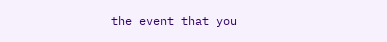the event that you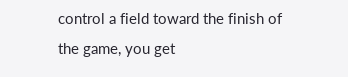control a field toward the finish of the game, you get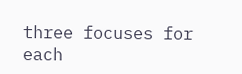three focuses for each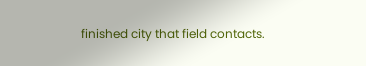finished city that field contacts.